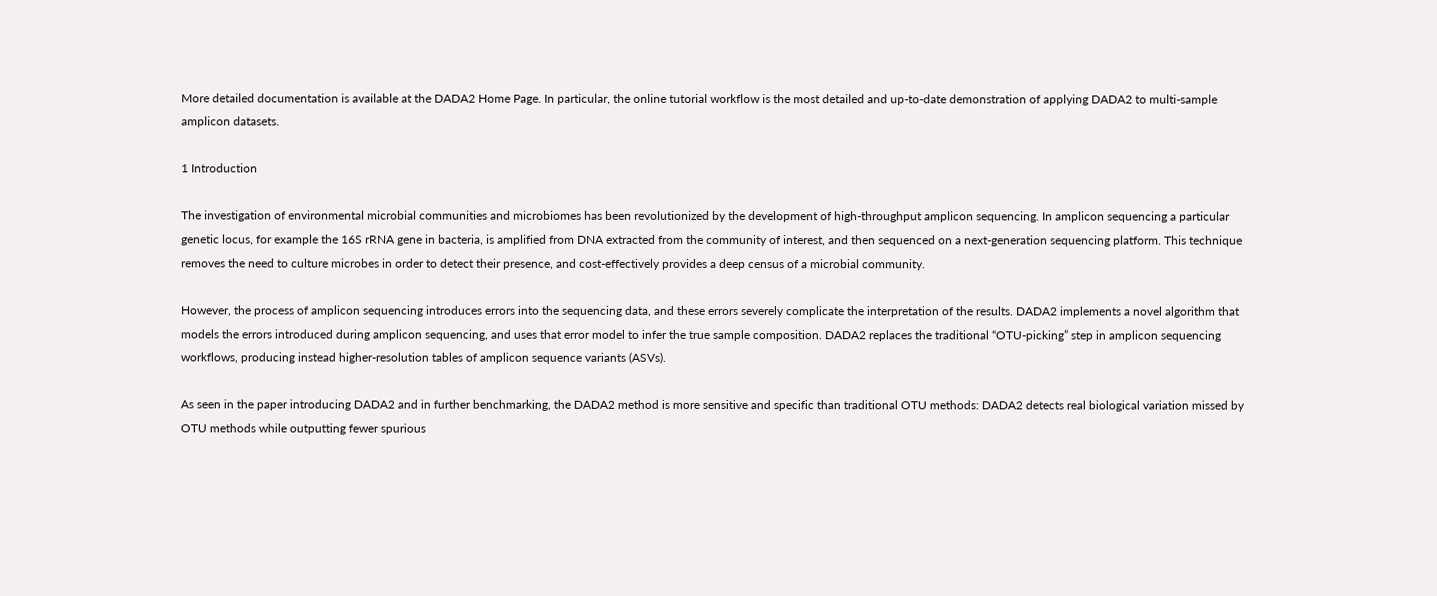More detailed documentation is available at the DADA2 Home Page. In particular, the online tutorial workflow is the most detailed and up-to-date demonstration of applying DADA2 to multi-sample amplicon datasets.

1 Introduction

The investigation of environmental microbial communities and microbiomes has been revolutionized by the development of high-throughput amplicon sequencing. In amplicon sequencing a particular genetic locus, for example the 16S rRNA gene in bacteria, is amplified from DNA extracted from the community of interest, and then sequenced on a next-generation sequencing platform. This technique removes the need to culture microbes in order to detect their presence, and cost-effectively provides a deep census of a microbial community.

However, the process of amplicon sequencing introduces errors into the sequencing data, and these errors severely complicate the interpretation of the results. DADA2 implements a novel algorithm that models the errors introduced during amplicon sequencing, and uses that error model to infer the true sample composition. DADA2 replaces the traditional “OTU-picking” step in amplicon sequencing workflows, producing instead higher-resolution tables of amplicon sequence variants (ASVs).

As seen in the paper introducing DADA2 and in further benchmarking, the DADA2 method is more sensitive and specific than traditional OTU methods: DADA2 detects real biological variation missed by OTU methods while outputting fewer spurious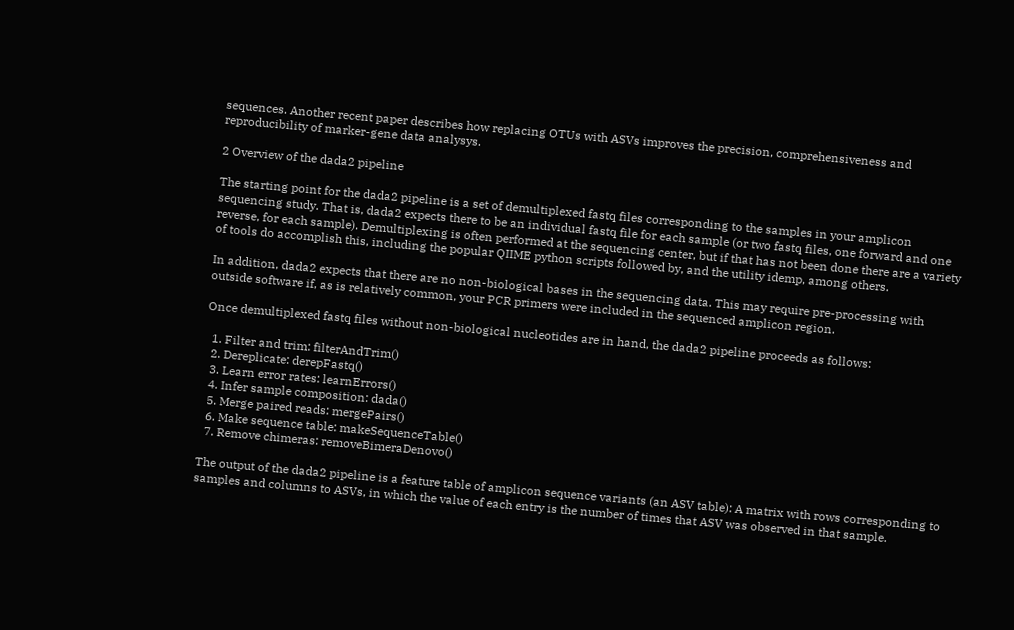sequences. Another recent paper describes how replacing OTUs with ASVs improves the precision, comprehensiveness and reproducibility of marker-gene data analysys.

2 Overview of the dada2 pipeline

The starting point for the dada2 pipeline is a set of demultiplexed fastq files corresponding to the samples in your amplicon sequencing study. That is, dada2 expects there to be an individual fastq file for each sample (or two fastq files, one forward and one reverse, for each sample). Demultiplexing is often performed at the sequencing center, but if that has not been done there are a variety of tools do accomplish this, including the popular QIIME python scripts followed by, and the utility idemp, among others.

In addition, dada2 expects that there are no non-biological bases in the sequencing data. This may require pre-processing with outside software if, as is relatively common, your PCR primers were included in the sequenced amplicon region.

Once demultiplexed fastq files without non-biological nucleotides are in hand, the dada2 pipeline proceeds as follows:

  1. Filter and trim: filterAndTrim()
  2. Dereplicate: derepFastq()
  3. Learn error rates: learnErrors()
  4. Infer sample composition: dada()
  5. Merge paired reads: mergePairs()
  6. Make sequence table: makeSequenceTable()
  7. Remove chimeras: removeBimeraDenovo()

The output of the dada2 pipeline is a feature table of amplicon sequence variants (an ASV table): A matrix with rows corresponding to samples and columns to ASVs, in which the value of each entry is the number of times that ASV was observed in that sample.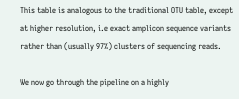This table is analogous to the traditional OTU table, except at higher resolution, i.e exact amplicon sequence variants rather than (usually 97%) clusters of sequencing reads.

We now go through the pipeline on a highly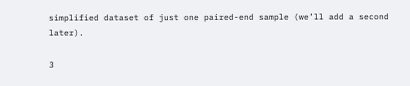simplified dataset of just one paired-end sample (we’ll add a second later).

3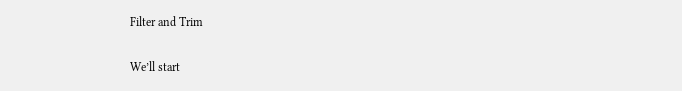Filter and Trim

We’ll start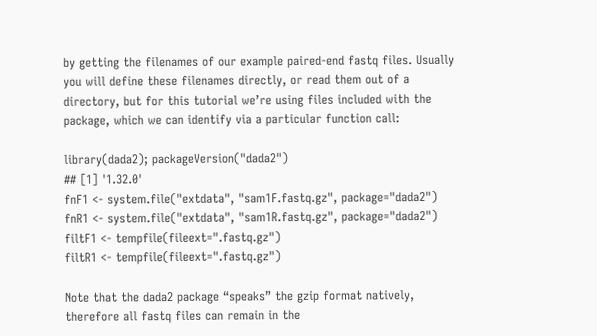by getting the filenames of our example paired-end fastq files. Usually you will define these filenames directly, or read them out of a directory, but for this tutorial we’re using files included with the package, which we can identify via a particular function call:

library(dada2); packageVersion("dada2")
## [1] '1.32.0'
fnF1 <- system.file("extdata", "sam1F.fastq.gz", package="dada2")
fnR1 <- system.file("extdata", "sam1R.fastq.gz", package="dada2")
filtF1 <- tempfile(fileext=".fastq.gz")
filtR1 <- tempfile(fileext=".fastq.gz")

Note that the dada2 package “speaks” the gzip format natively, therefore all fastq files can remain in the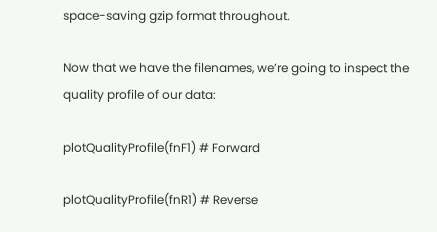space-saving gzip format throughout.

Now that we have the filenames, we’re going to inspect the quality profile of our data:

plotQualityProfile(fnF1) # Forward

plotQualityProfile(fnR1) # Reverse